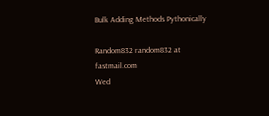Bulk Adding Methods Pythonically

Random832 random832 at fastmail.com
Wed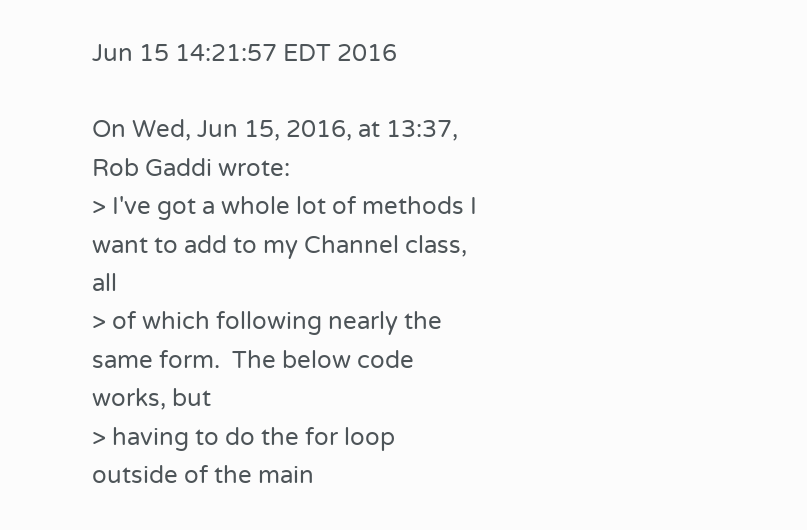Jun 15 14:21:57 EDT 2016

On Wed, Jun 15, 2016, at 13:37, Rob Gaddi wrote:
> I've got a whole lot of methods I want to add to my Channel class, all
> of which following nearly the same form.  The below code works, but
> having to do the for loop outside of the main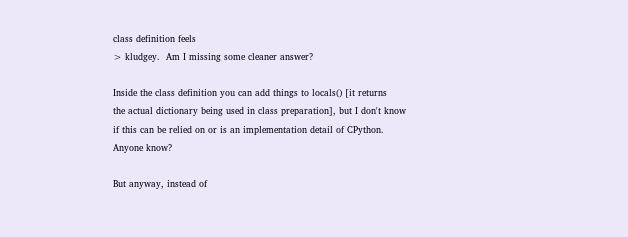class definition feels
> kludgey.  Am I missing some cleaner answer?

Inside the class definition you can add things to locals() [it returns
the actual dictionary being used in class preparation], but I don't know
if this can be relied on or is an implementation detail of CPython.
Anyone know?

But anyway, instead of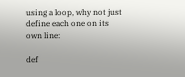using a loop, why not just define each one on its
own line:

def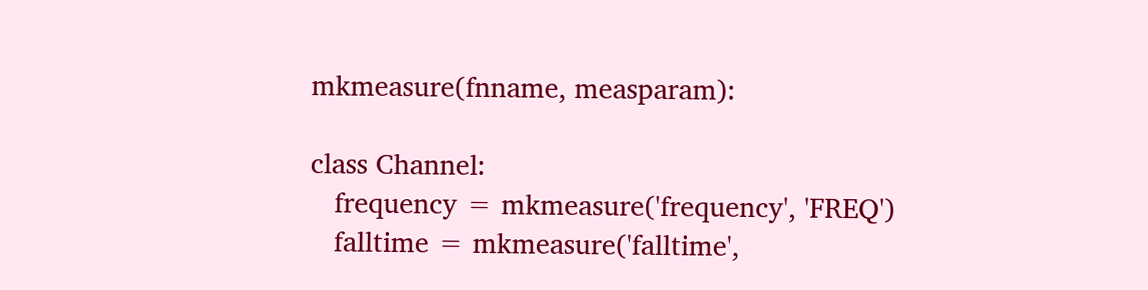mkmeasure(fnname, measparam):

class Channel:
   frequency = mkmeasure('frequency', 'FREQ')
   falltime = mkmeasure('falltime',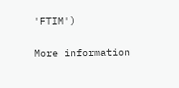'FTIM')

More information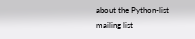about the Python-list mailing list